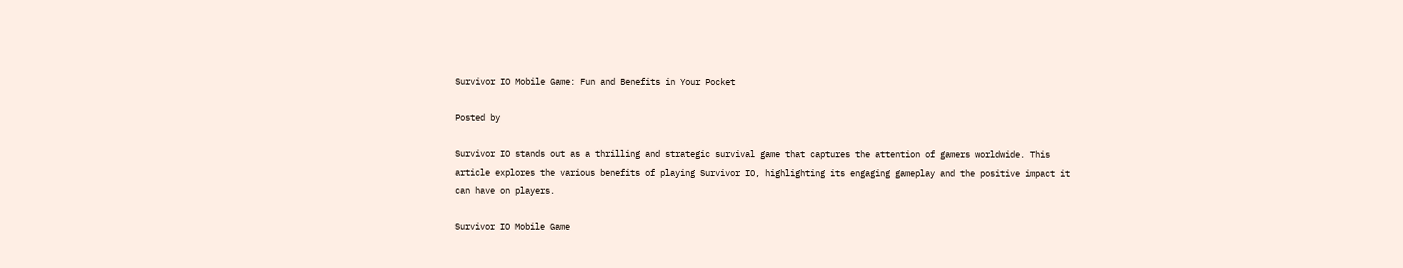Survivor IO Mobile Game: Fun and Benefits in Your Pocket

Posted by

Survivor IO stands out as a thrilling and strategic survival game that captures the attention of gamers worldwide. This article explores the various benefits of playing Survivor IO, highlighting its engaging gameplay and the positive impact it can have on players.

Survivor IO Mobile Game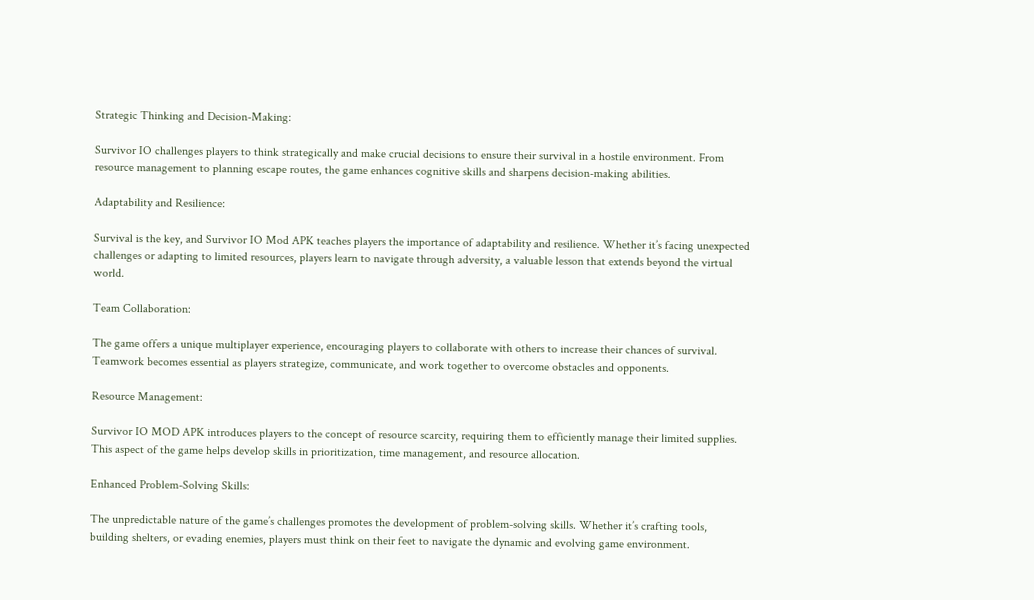Strategic Thinking and Decision-Making:

Survivor IO challenges players to think strategically and make crucial decisions to ensure their survival in a hostile environment. From resource management to planning escape routes, the game enhances cognitive skills and sharpens decision-making abilities.

Adaptability and Resilience:

Survival is the key, and Survivor IO Mod APK teaches players the importance of adaptability and resilience. Whether it’s facing unexpected challenges or adapting to limited resources, players learn to navigate through adversity, a valuable lesson that extends beyond the virtual world.

Team Collaboration:

The game offers a unique multiplayer experience, encouraging players to collaborate with others to increase their chances of survival. Teamwork becomes essential as players strategize, communicate, and work together to overcome obstacles and opponents.

Resource Management:

Survivor IO MOD APK introduces players to the concept of resource scarcity, requiring them to efficiently manage their limited supplies. This aspect of the game helps develop skills in prioritization, time management, and resource allocation.

Enhanced Problem-Solving Skills:

The unpredictable nature of the game’s challenges promotes the development of problem-solving skills. Whether it’s crafting tools, building shelters, or evading enemies, players must think on their feet to navigate the dynamic and evolving game environment.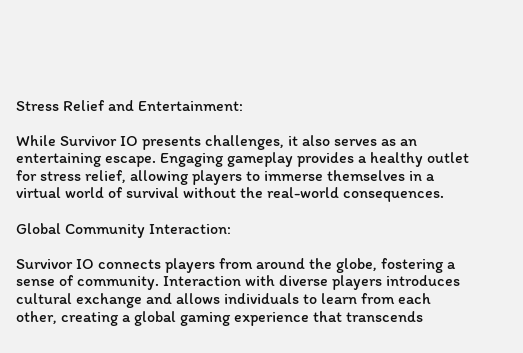Stress Relief and Entertainment:

While Survivor IO presents challenges, it also serves as an entertaining escape. Engaging gameplay provides a healthy outlet for stress relief, allowing players to immerse themselves in a virtual world of survival without the real-world consequences.

Global Community Interaction:

Survivor IO connects players from around the globe, fostering a sense of community. Interaction with diverse players introduces cultural exchange and allows individuals to learn from each other, creating a global gaming experience that transcends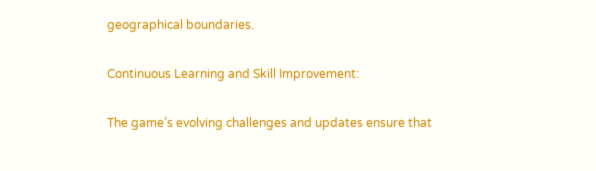geographical boundaries.

Continuous Learning and Skill Improvement:

The game’s evolving challenges and updates ensure that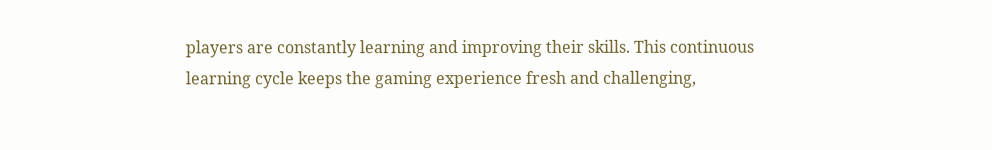players are constantly learning and improving their skills. This continuous learning cycle keeps the gaming experience fresh and challenging,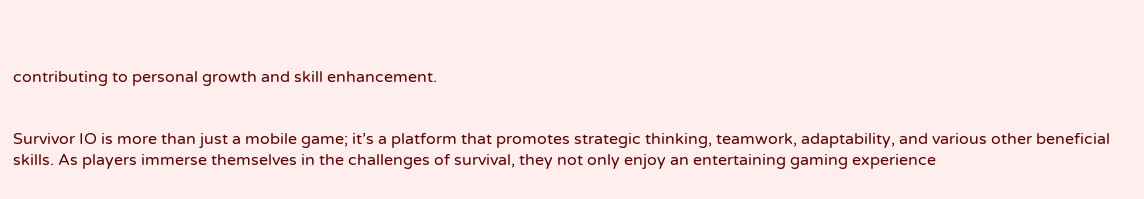contributing to personal growth and skill enhancement.


Survivor IO is more than just a mobile game; it’s a platform that promotes strategic thinking, teamwork, adaptability, and various other beneficial skills. As players immerse themselves in the challenges of survival, they not only enjoy an entertaining gaming experience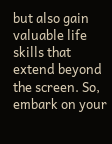but also gain valuable life skills that extend beyond the screen. So, embark on your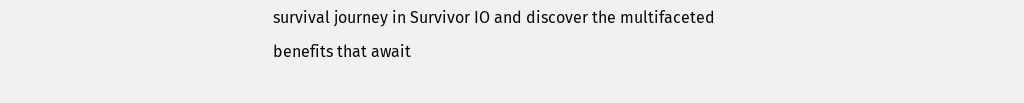survival journey in Survivor IO and discover the multifaceted benefits that await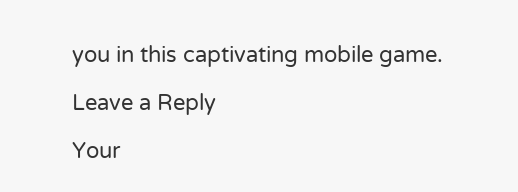you in this captivating mobile game.

Leave a Reply

Your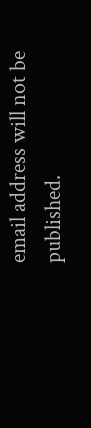email address will not be published.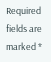Required fields are marked *